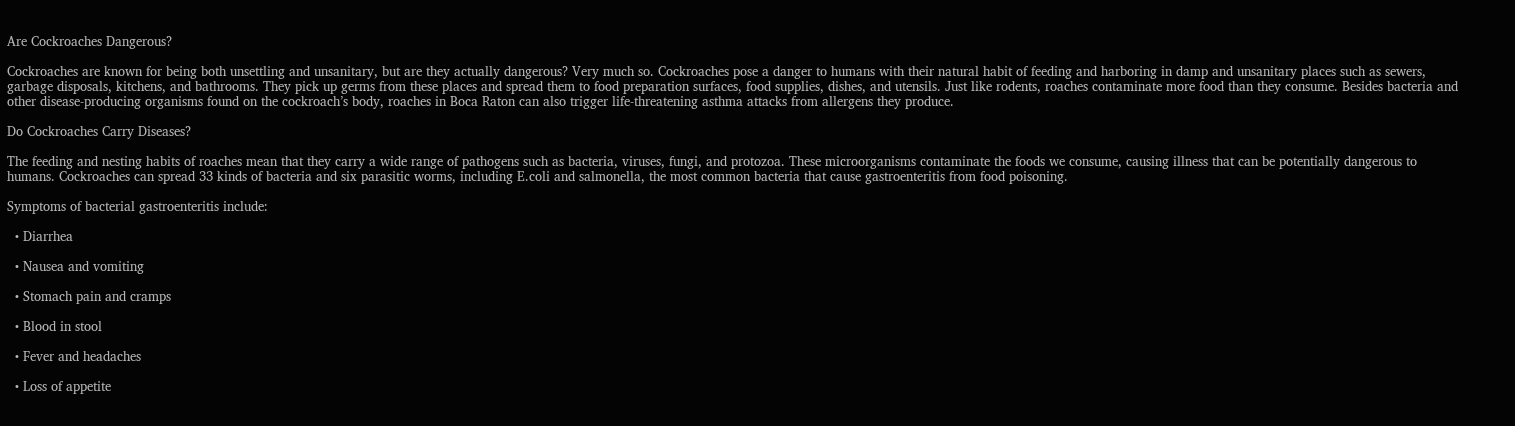Are Cockroaches Dangerous?

Cockroaches are known for being both unsettling and unsanitary, but are they actually dangerous? Very much so. Cockroaches pose a danger to humans with their natural habit of feeding and harboring in damp and unsanitary places such as sewers, garbage disposals, kitchens, and bathrooms. They pick up germs from these places and spread them to food preparation surfaces, food supplies, dishes, and utensils. Just like rodents, roaches contaminate more food than they consume. Besides bacteria and other disease-producing organisms found on the cockroach’s body, roaches in Boca Raton can also trigger life-threatening asthma attacks from allergens they produce.

Do Cockroaches Carry Diseases?

The feeding and nesting habits of roaches mean that they carry a wide range of pathogens such as bacteria, viruses, fungi, and protozoa. These microorganisms contaminate the foods we consume, causing illness that can be potentially dangerous to humans. Cockroaches can spread 33 kinds of bacteria and six parasitic worms, including E.coli and salmonella, the most common bacteria that cause gastroenteritis from food poisoning.

Symptoms of bacterial gastroenteritis include:

  • Diarrhea

  • Nausea and vomiting

  • Stomach pain and cramps

  • Blood in stool

  • Fever and headaches

  • Loss of appetite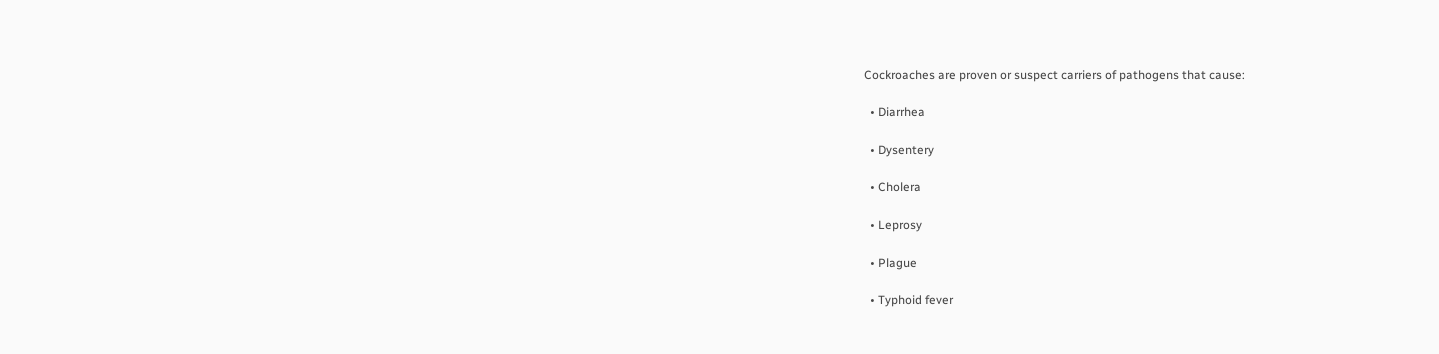Cockroaches are proven or suspect carriers of pathogens that cause:

  • Diarrhea

  • Dysentery

  • Cholera

  • Leprosy

  • Plague

  • Typhoid fever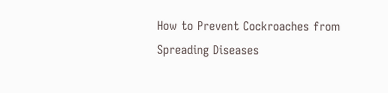How to Prevent Cockroaches from Spreading Diseases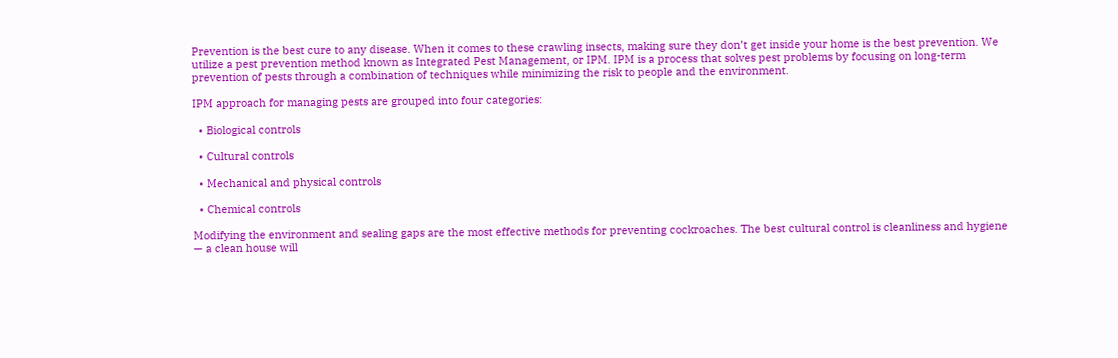Prevention is the best cure to any disease. When it comes to these crawling insects, making sure they don’t get inside your home is the best prevention. We utilize a pest prevention method known as Integrated Pest Management, or IPM. IPM is a process that solves pest problems by focusing on long-term prevention of pests through a combination of techniques while minimizing the risk to people and the environment.

IPM approach for managing pests are grouped into four categories:

  • Biological controls

  • Cultural controls

  • Mechanical and physical controls

  • Chemical controls

Modifying the environment and sealing gaps are the most effective methods for preventing cockroaches. The best cultural control is cleanliness and hygiene — a clean house will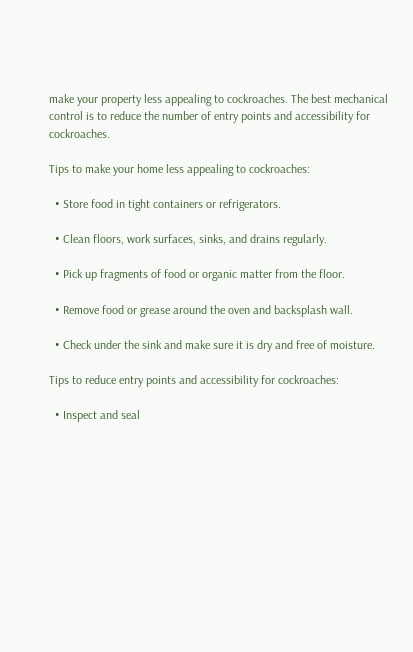make your property less appealing to cockroaches. The best mechanical control is to reduce the number of entry points and accessibility for cockroaches.

Tips to make your home less appealing to cockroaches:

  • Store food in tight containers or refrigerators.

  • Clean floors, work surfaces, sinks, and drains regularly.

  • Pick up fragments of food or organic matter from the floor.

  • Remove food or grease around the oven and backsplash wall.

  • Check under the sink and make sure it is dry and free of moisture.

Tips to reduce entry points and accessibility for cockroaches:

  • Inspect and seal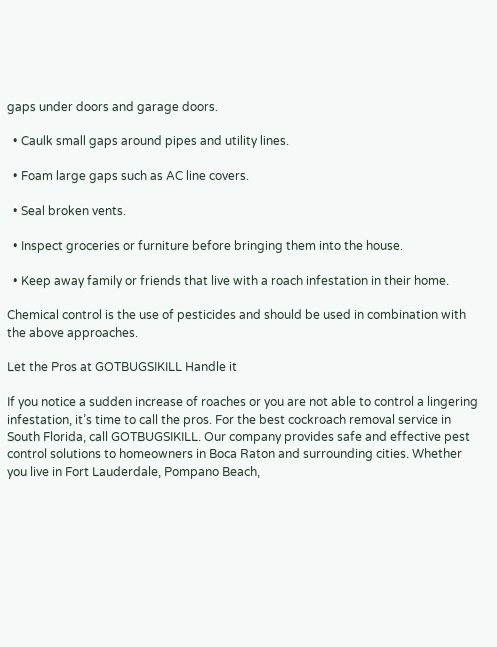gaps under doors and garage doors.

  • Caulk small gaps around pipes and utility lines.

  • Foam large gaps such as AC line covers.

  • Seal broken vents.

  • Inspect groceries or furniture before bringing them into the house.

  • Keep away family or friends that live with a roach infestation in their home.

Chemical control is the use of pesticides and should be used in combination with the above approaches.

Let the Pros at GOTBUGSIKILL Handle it

If you notice a sudden increase of roaches or you are not able to control a lingering infestation, it’s time to call the pros. For the best cockroach removal service in South Florida, call GOTBUGSIKILL. Our company provides safe and effective pest control solutions to homeowners in Boca Raton and surrounding cities. Whether you live in Fort Lauderdale, Pompano Beach,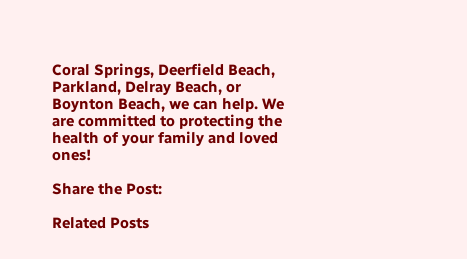Coral Springs, Deerfield Beach, Parkland, Delray Beach, or Boynton Beach, we can help. We are committed to protecting the health of your family and loved ones!

Share the Post:

Related Posts